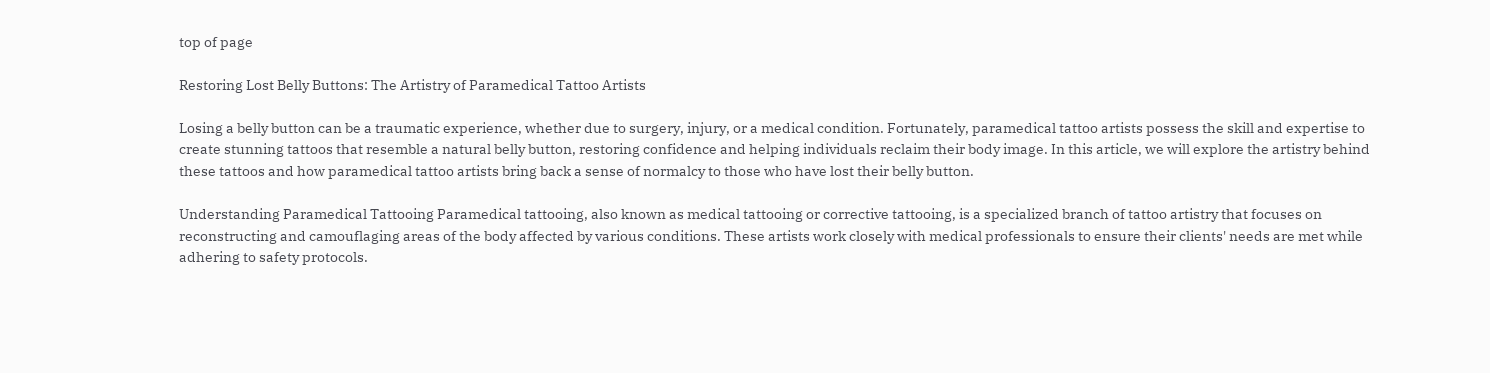top of page

Restoring Lost Belly Buttons: The Artistry of Paramedical Tattoo Artists

Losing a belly button can be a traumatic experience, whether due to surgery, injury, or a medical condition. Fortunately, paramedical tattoo artists possess the skill and expertise to create stunning tattoos that resemble a natural belly button, restoring confidence and helping individuals reclaim their body image. In this article, we will explore the artistry behind these tattoos and how paramedical tattoo artists bring back a sense of normalcy to those who have lost their belly button.

Understanding Paramedical Tattooing Paramedical tattooing, also known as medical tattooing or corrective tattooing, is a specialized branch of tattoo artistry that focuses on reconstructing and camouflaging areas of the body affected by various conditions. These artists work closely with medical professionals to ensure their clients' needs are met while adhering to safety protocols.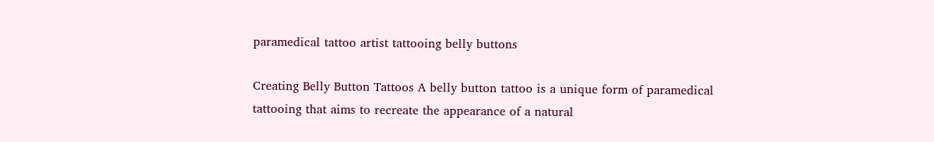paramedical tattoo artist tattooing belly buttons

Creating Belly Button Tattoos A belly button tattoo is a unique form of paramedical tattooing that aims to recreate the appearance of a natural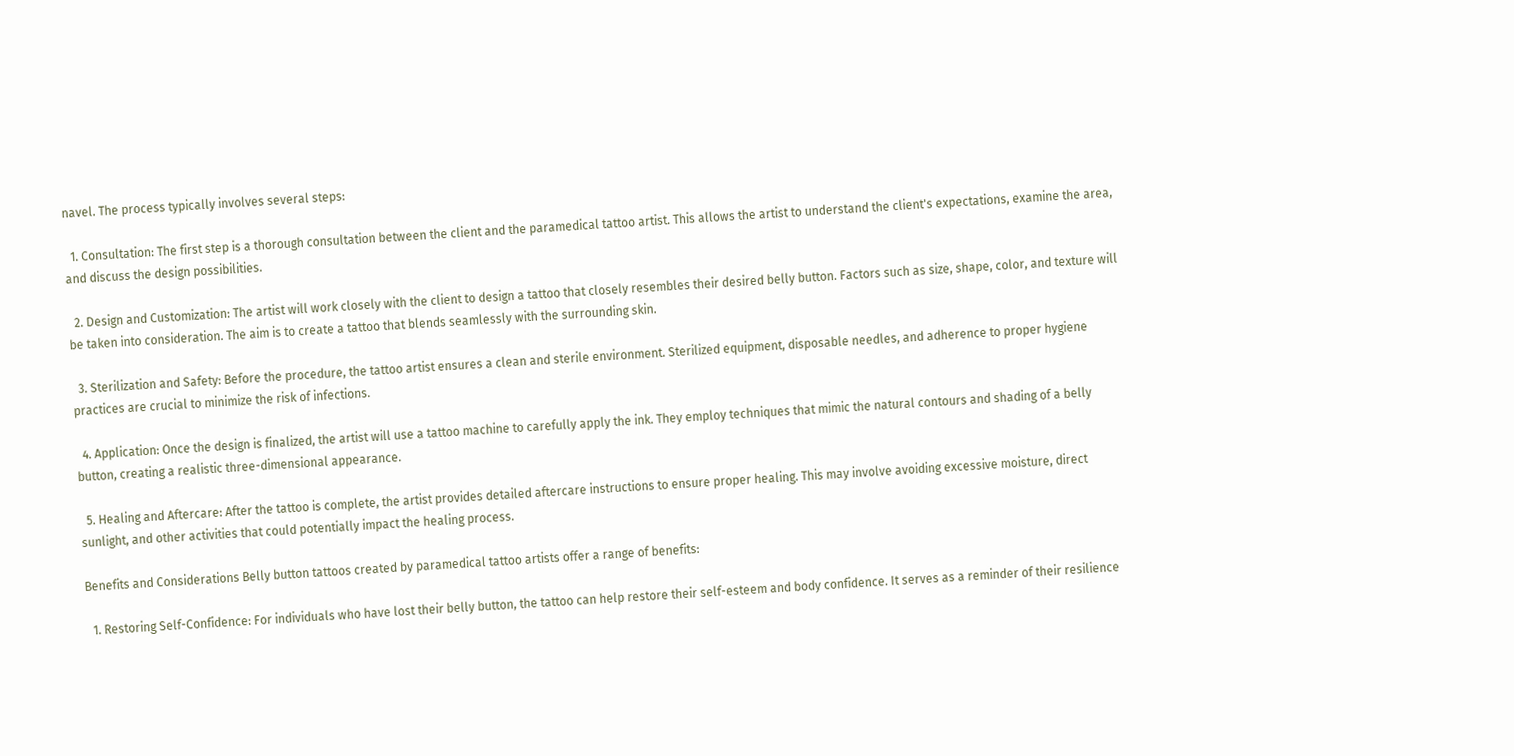navel. The process typically involves several steps:

  1. Consultation: The first step is a thorough consultation between the client and the paramedical tattoo artist. This allows the artist to understand the client's expectations, examine the area, and discuss the design possibilities.

  2. Design and Customization: The artist will work closely with the client to design a tattoo that closely resembles their desired belly button. Factors such as size, shape, color, and texture will be taken into consideration. The aim is to create a tattoo that blends seamlessly with the surrounding skin.

  3. Sterilization and Safety: Before the procedure, the tattoo artist ensures a clean and sterile environment. Sterilized equipment, disposable needles, and adherence to proper hygiene practices are crucial to minimize the risk of infections.

  4. Application: Once the design is finalized, the artist will use a tattoo machine to carefully apply the ink. They employ techniques that mimic the natural contours and shading of a belly button, creating a realistic three-dimensional appearance.

  5. Healing and Aftercare: After the tattoo is complete, the artist provides detailed aftercare instructions to ensure proper healing. This may involve avoiding excessive moisture, direct sunlight, and other activities that could potentially impact the healing process.

Benefits and Considerations Belly button tattoos created by paramedical tattoo artists offer a range of benefits:

  1. Restoring Self-Confidence: For individuals who have lost their belly button, the tattoo can help restore their self-esteem and body confidence. It serves as a reminder of their resilience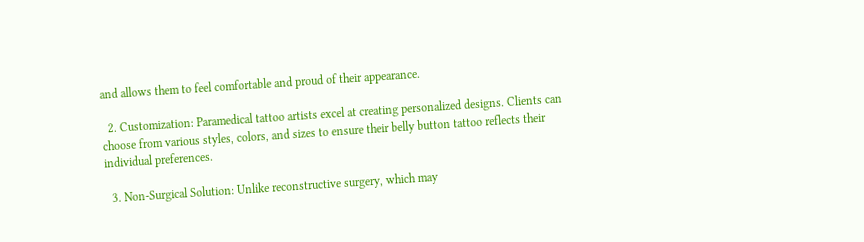and allows them to feel comfortable and proud of their appearance.

  2. Customization: Paramedical tattoo artists excel at creating personalized designs. Clients can choose from various styles, colors, and sizes to ensure their belly button tattoo reflects their individual preferences.

  3. Non-Surgical Solution: Unlike reconstructive surgery, which may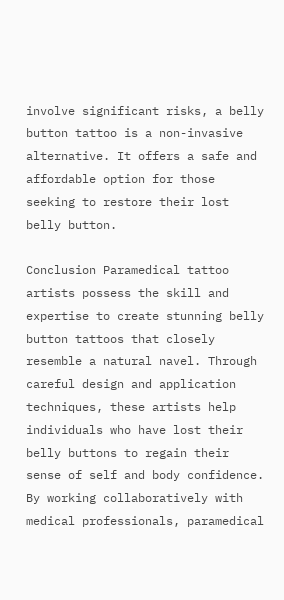involve significant risks, a belly button tattoo is a non-invasive alternative. It offers a safe and affordable option for those seeking to restore their lost belly button.

Conclusion Paramedical tattoo artists possess the skill and expertise to create stunning belly button tattoos that closely resemble a natural navel. Through careful design and application techniques, these artists help individuals who have lost their belly buttons to regain their sense of self and body confidence. By working collaboratively with medical professionals, paramedical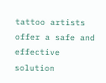tattoo artists offer a safe and effective solution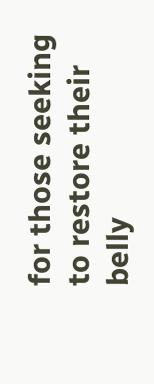for those seeking to restore their belly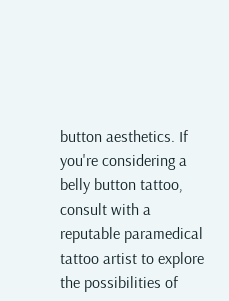button aesthetics. If you're considering a belly button tattoo, consult with a reputable paramedical tattoo artist to explore the possibilities of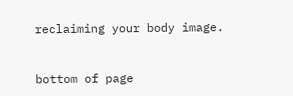reclaiming your body image.


bottom of page